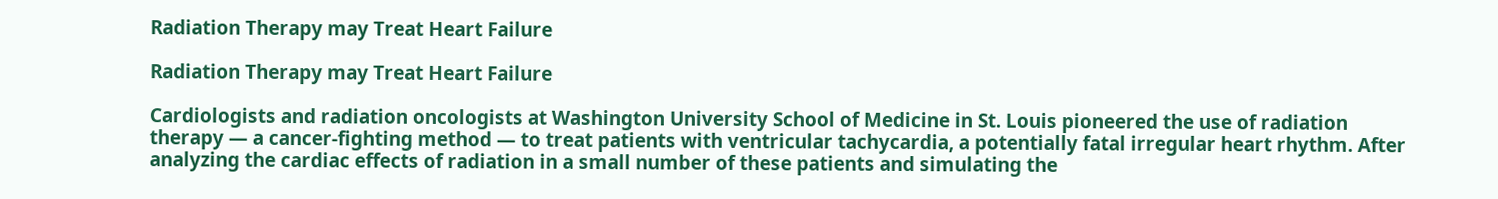Radiation Therapy may Treat Heart Failure

Radiation Therapy may Treat Heart Failure

Cardiologists and radiation oncologists at Washington University School of Medicine in St. Louis pioneered the use of radiation therapy — a cancer-fighting method — to treat patients with ventricular tachycardia, a potentially fatal irregular heart rhythm. After analyzing the cardiac effects of radiation in a small number of these patients and simulating the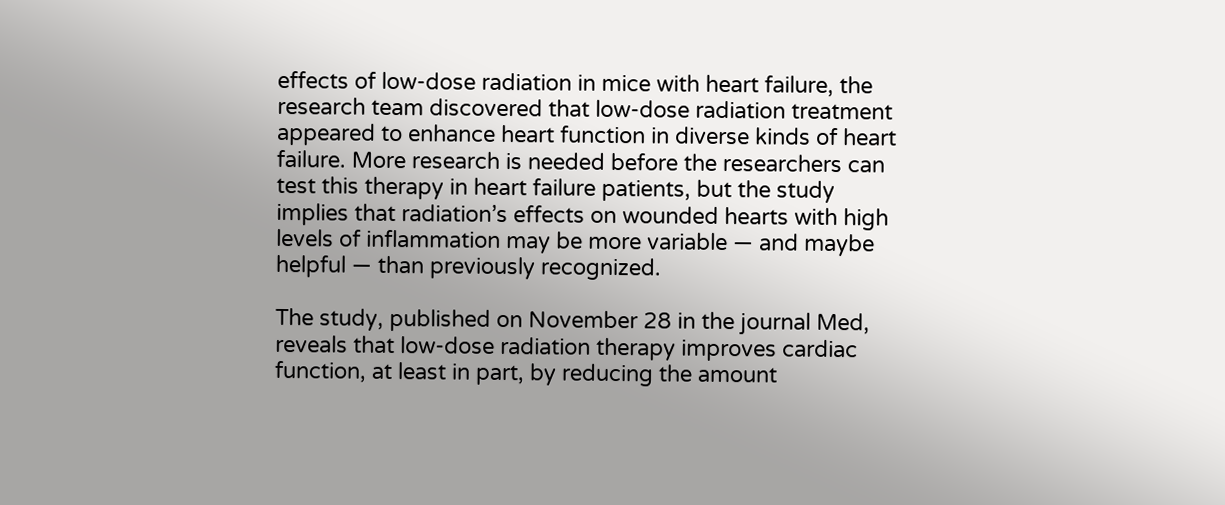effects of low-dose radiation in mice with heart failure, the research team discovered that low-dose radiation treatment appeared to enhance heart function in diverse kinds of heart failure. More research is needed before the researchers can test this therapy in heart failure patients, but the study implies that radiation’s effects on wounded hearts with high levels of inflammation may be more variable — and maybe helpful — than previously recognized.

The study, published on November 28 in the journal Med, reveals that low-dose radiation therapy improves cardiac function, at least in part, by reducing the amount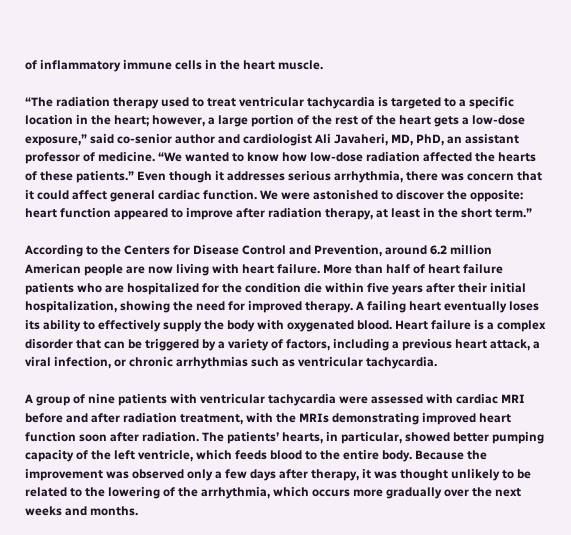of inflammatory immune cells in the heart muscle.

“The radiation therapy used to treat ventricular tachycardia is targeted to a specific location in the heart; however, a large portion of the rest of the heart gets a low-dose exposure,” said co-senior author and cardiologist Ali Javaheri, MD, PhD, an assistant professor of medicine. “We wanted to know how low-dose radiation affected the hearts of these patients.” Even though it addresses serious arrhythmia, there was concern that it could affect general cardiac function. We were astonished to discover the opposite: heart function appeared to improve after radiation therapy, at least in the short term.”

According to the Centers for Disease Control and Prevention, around 6.2 million American people are now living with heart failure. More than half of heart failure patients who are hospitalized for the condition die within five years after their initial hospitalization, showing the need for improved therapy. A failing heart eventually loses its ability to effectively supply the body with oxygenated blood. Heart failure is a complex disorder that can be triggered by a variety of factors, including a previous heart attack, a viral infection, or chronic arrhythmias such as ventricular tachycardia.

A group of nine patients with ventricular tachycardia were assessed with cardiac MRI before and after radiation treatment, with the MRIs demonstrating improved heart function soon after radiation. The patients’ hearts, in particular, showed better pumping capacity of the left ventricle, which feeds blood to the entire body. Because the improvement was observed only a few days after therapy, it was thought unlikely to be related to the lowering of the arrhythmia, which occurs more gradually over the next weeks and months.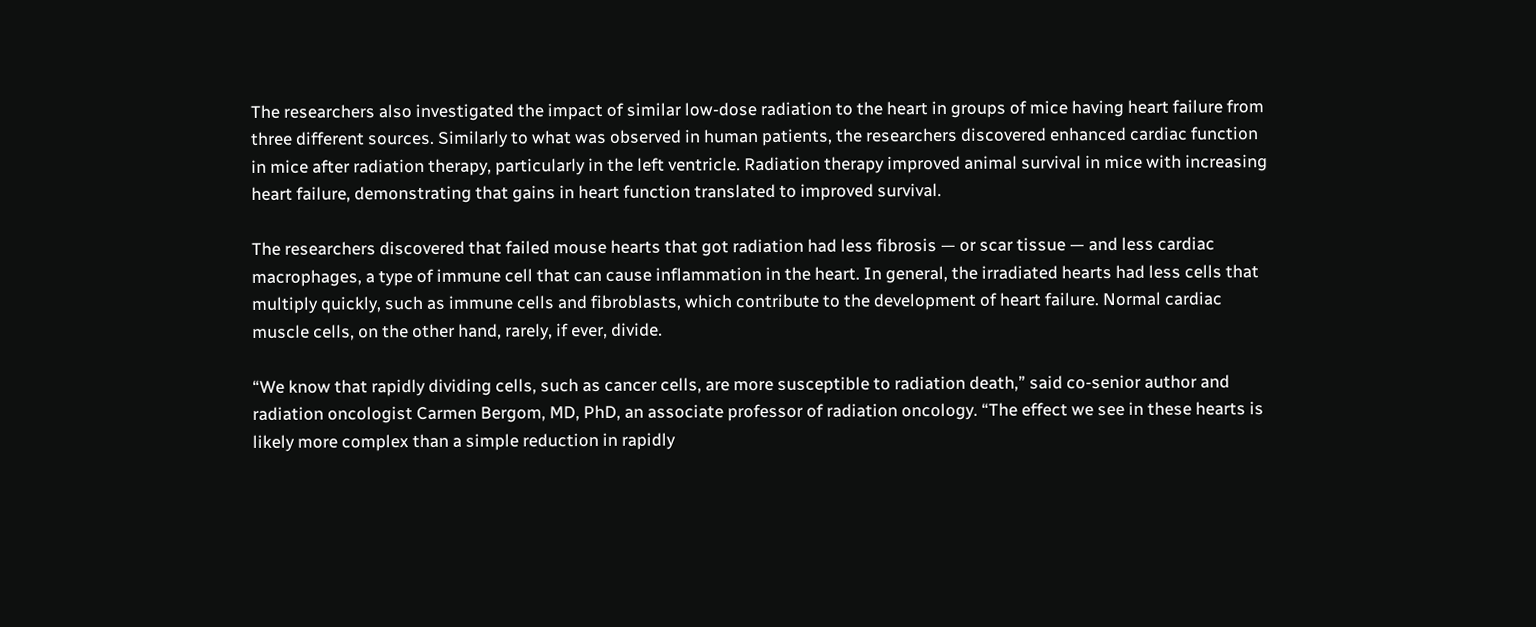The researchers also investigated the impact of similar low-dose radiation to the heart in groups of mice having heart failure from three different sources. Similarly to what was observed in human patients, the researchers discovered enhanced cardiac function in mice after radiation therapy, particularly in the left ventricle. Radiation therapy improved animal survival in mice with increasing heart failure, demonstrating that gains in heart function translated to improved survival.

The researchers discovered that failed mouse hearts that got radiation had less fibrosis — or scar tissue — and less cardiac macrophages, a type of immune cell that can cause inflammation in the heart. In general, the irradiated hearts had less cells that multiply quickly, such as immune cells and fibroblasts, which contribute to the development of heart failure. Normal cardiac muscle cells, on the other hand, rarely, if ever, divide.

“We know that rapidly dividing cells, such as cancer cells, are more susceptible to radiation death,” said co-senior author and radiation oncologist Carmen Bergom, MD, PhD, an associate professor of radiation oncology. “The effect we see in these hearts is likely more complex than a simple reduction in rapidly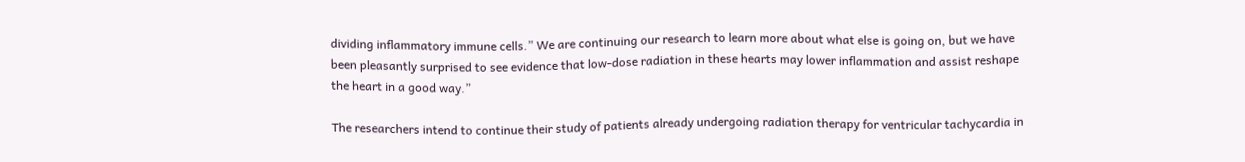dividing inflammatory immune cells.” We are continuing our research to learn more about what else is going on, but we have been pleasantly surprised to see evidence that low-dose radiation in these hearts may lower inflammation and assist reshape the heart in a good way.”

The researchers intend to continue their study of patients already undergoing radiation therapy for ventricular tachycardia in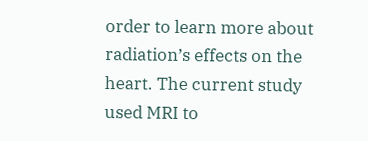order to learn more about radiation’s effects on the heart. The current study used MRI to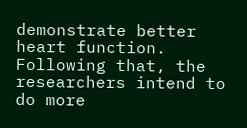demonstrate better heart function. Following that, the researchers intend to do more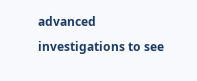advanced investigations to see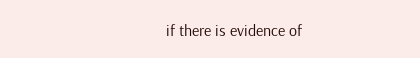if there is evidence of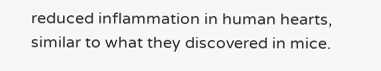reduced inflammation in human hearts, similar to what they discovered in mice.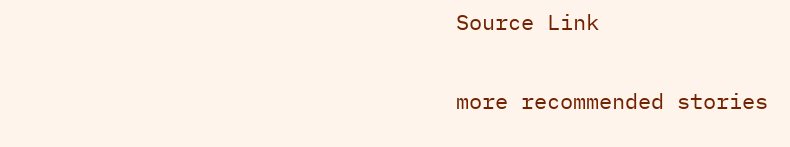Source Link

more recommended stories